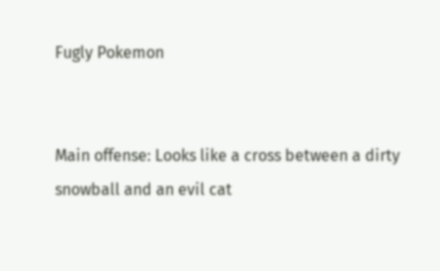Fugly Pokemon


Main offense: Looks like a cross between a dirty snowball and an evil cat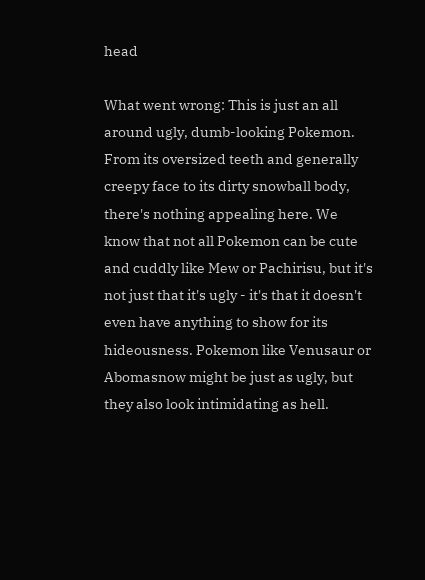head

What went wrong: This is just an all around ugly, dumb-looking Pokemon. From its oversized teeth and generally creepy face to its dirty snowball body, there's nothing appealing here. We know that not all Pokemon can be cute and cuddly like Mew or Pachirisu, but it's not just that it's ugly - it's that it doesn't even have anything to show for its hideousness. Pokemon like Venusaur or Abomasnow might be just as ugly, but they also look intimidating as hell.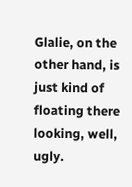Glalie, on the other hand, is just kind of floating there looking, well, ugly.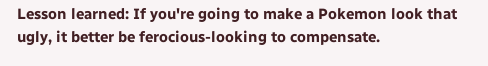Lesson learned: If you're going to make a Pokemon look that ugly, it better be ferocious-looking to compensate.